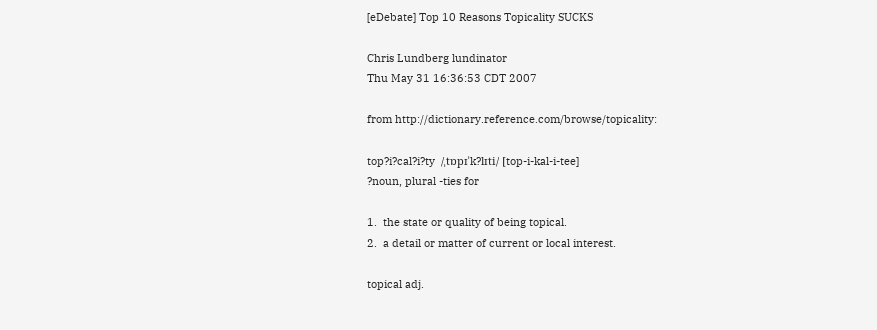[eDebate] Top 10 Reasons Topicality SUCKS

Chris Lundberg lundinator
Thu May 31 16:36:53 CDT 2007

from http://dictionary.reference.com/browse/topicality:

top?i?cal?i?ty  /ˌtɒpɪˈk?lɪti/ [top-i-kal-i-tee]
?noun, plural -ties for

1.  the state or quality of being topical.
2.  a detail or matter of current or local interest.

topical adj.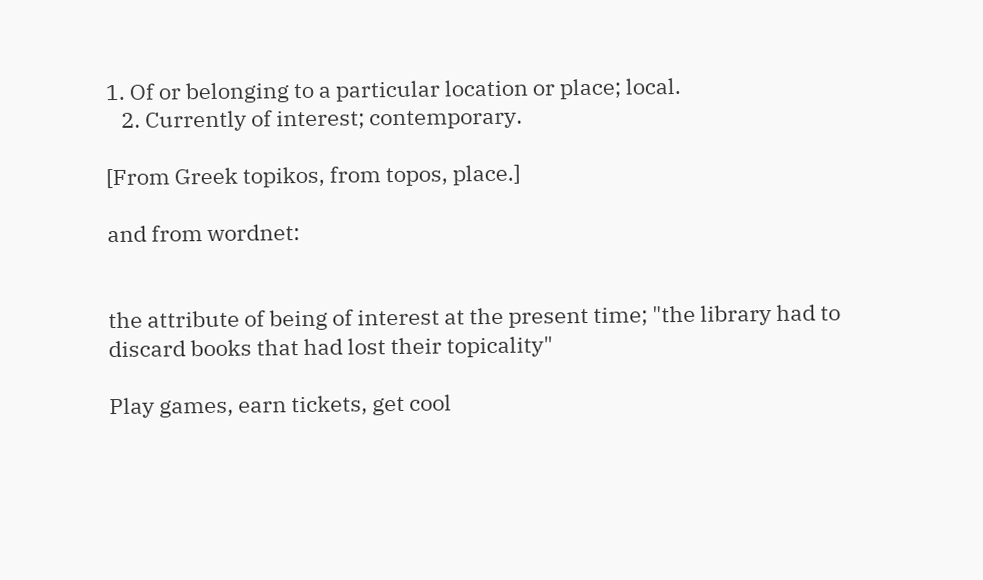1. Of or belonging to a particular location or place; local.
   2. Currently of interest; contemporary.

[From Greek topikos, from topos, place.]

and from wordnet:


the attribute of being of interest at the present time; "the library had to
discard books that had lost their topicality"

Play games, earn tickets, get cool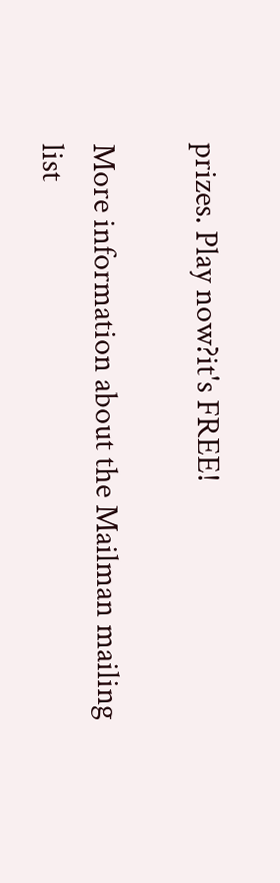prizes. Play now?it's FREE!

More information about the Mailman mailing list